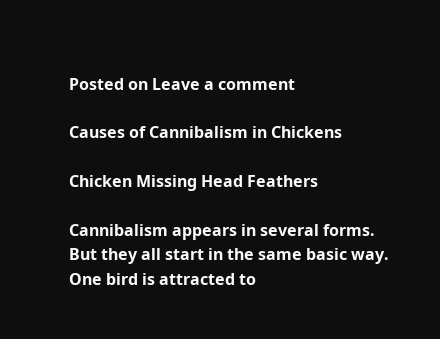Posted on Leave a comment

Causes of Cannibalism in Chickens

Chicken Missing Head Feathers

Cannibalism appears in several forms. But they all start in the same basic way. One bird is attracted to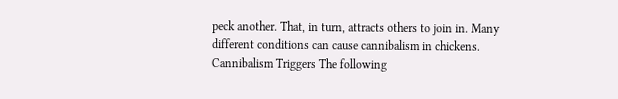peck another. That, in turn, attracts others to join in. Many different conditions can cause cannibalism in chickens. Cannibalism Triggers The following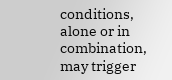conditions, alone or in combination, may trigger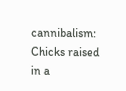cannibalism: Chicks raised in a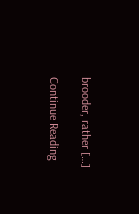brooder, rather […]

Continue Reading